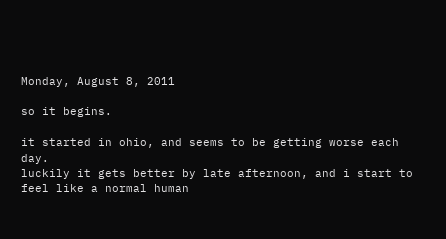Monday, August 8, 2011

so it begins.

it started in ohio, and seems to be getting worse each day.
luckily it gets better by late afternoon, and i start to feel like a normal human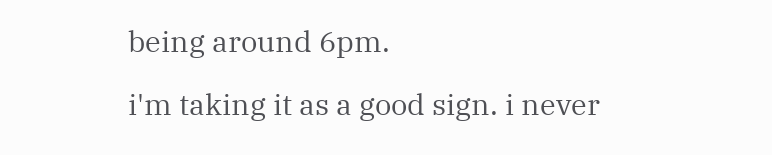being around 6pm.

i'm taking it as a good sign. i never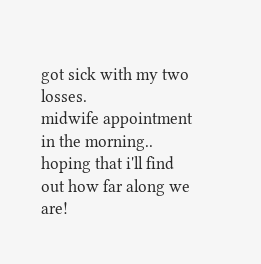got sick with my two losses.
midwife appointment in the morning.. hoping that i'll find out how far along we are!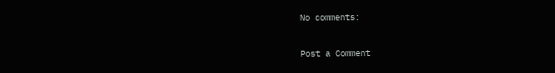No comments:

Post a Comment